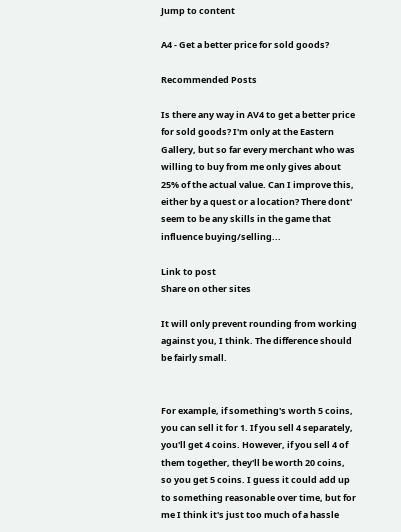Jump to content

A4 - Get a better price for sold goods?

Recommended Posts

Is there any way in AV4 to get a better price for sold goods? I'm only at the Eastern Gallery, but so far every merchant who was willing to buy from me only gives about 25% of the actual value. Can I improve this, either by a quest or a location? There dont' seem to be any skills in the game that influence buying/selling...

Link to post
Share on other sites

It will only prevent rounding from working against you, I think. The difference should be fairly small.


For example, if something's worth 5 coins, you can sell it for 1. If you sell 4 separately, you'll get 4 coins. However, if you sell 4 of them together, they'll be worth 20 coins, so you get 5 coins. I guess it could add up to something reasonable over time, but for me I think it's just too much of a hassle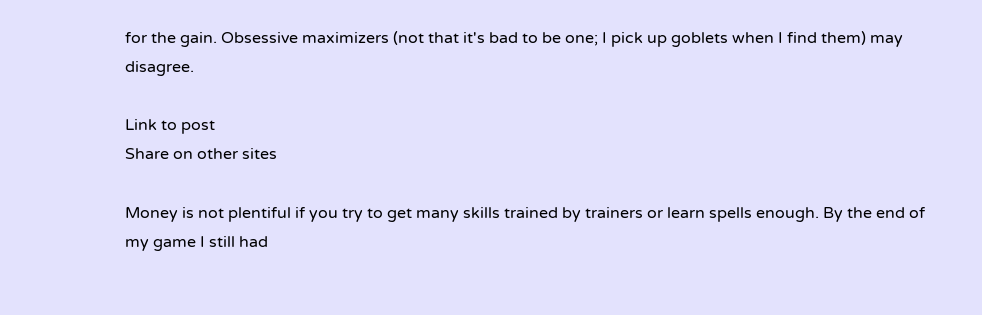for the gain. Obsessive maximizers (not that it's bad to be one; I pick up goblets when I find them) may disagree.

Link to post
Share on other sites

Money is not plentiful if you try to get many skills trained by trainers or learn spells enough. By the end of my game I still had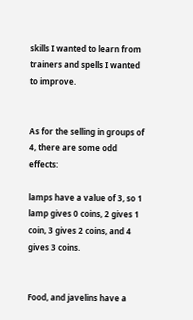skills I wanted to learn from trainers and spells I wanted to improve.


As for the selling in groups of 4, there are some odd effects:

lamps have a value of 3, so 1 lamp gives 0 coins, 2 gives 1 coin, 3 gives 2 coins, and 4 gives 3 coins.


Food, and javelins have a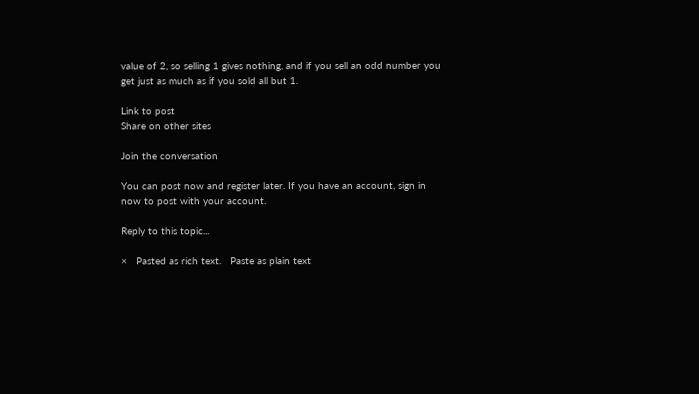value of 2, so selling 1 gives nothing, and if you sell an odd number you get just as much as if you sold all but 1.

Link to post
Share on other sites

Join the conversation

You can post now and register later. If you have an account, sign in now to post with your account.

Reply to this topic...

×   Pasted as rich text.   Paste as plain text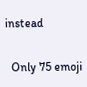instead

  Only 75 emoji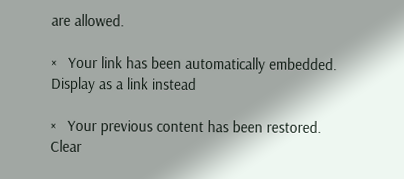are allowed.

×   Your link has been automatically embedded.   Display as a link instead

×   Your previous content has been restored.   Clear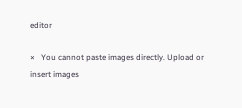editor

×   You cannot paste images directly. Upload or insert images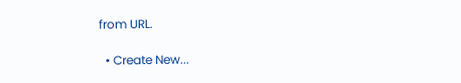from URL.

  • Create New...